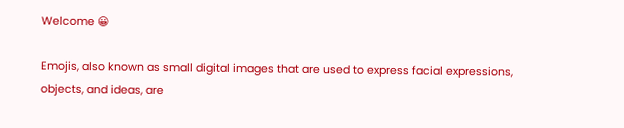Welcome 😀

Emojis, also known as small digital images that are used to express facial expressions, objects, and ideas, are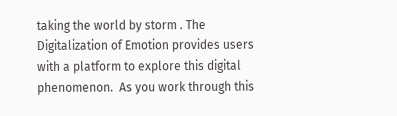taking the world by storm . The Digitalization of Emotion provides users with a platform to explore this digital phenomenon.  As you work through this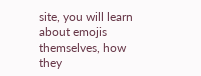site, you will learn about emojis themselves, how they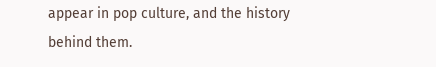appear in pop culture, and the history behind them.